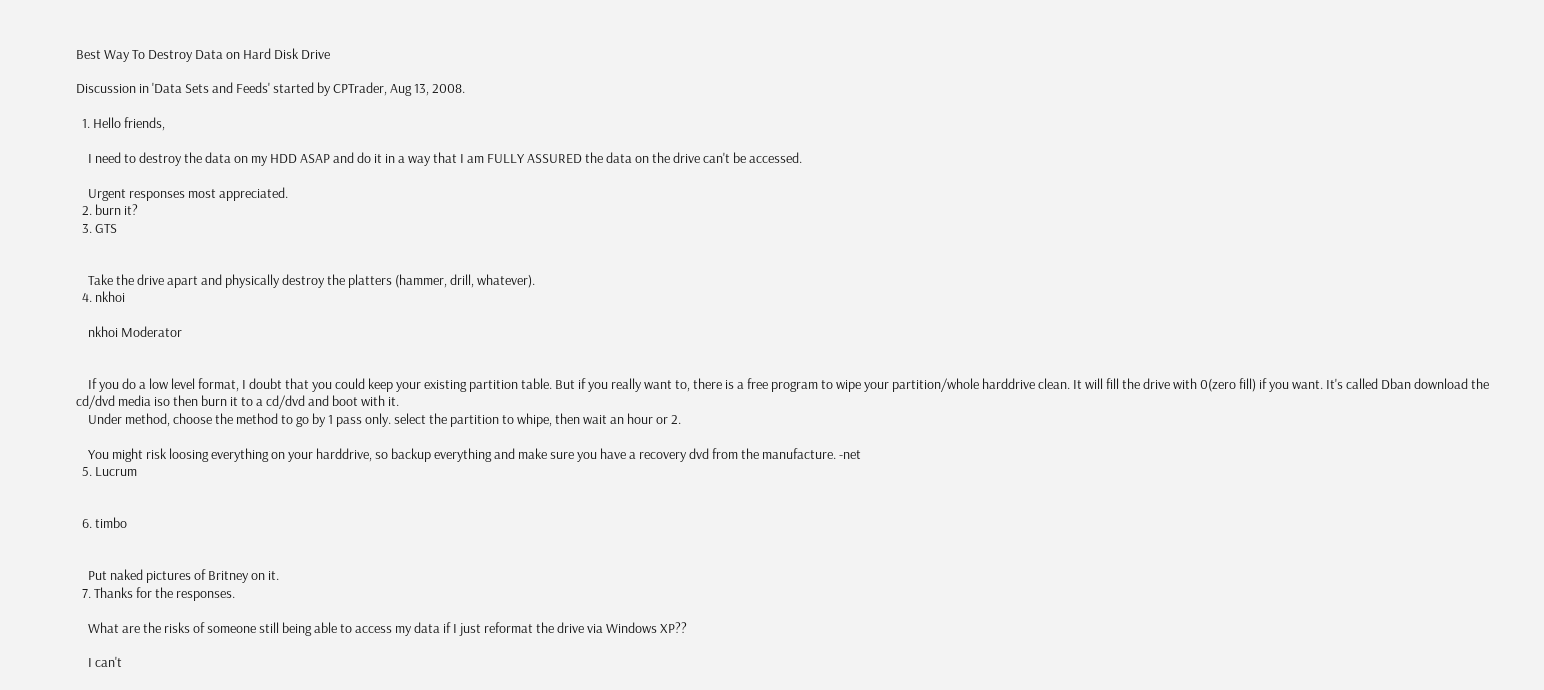Best Way To Destroy Data on Hard Disk Drive

Discussion in 'Data Sets and Feeds' started by CPTrader, Aug 13, 2008.

  1. Hello friends,

    I need to destroy the data on my HDD ASAP and do it in a way that I am FULLY ASSURED the data on the drive can't be accessed.

    Urgent responses most appreciated.
  2. burn it?
  3. GTS


    Take the drive apart and physically destroy the platters (hammer, drill, whatever).
  4. nkhoi

    nkhoi Moderator


    If you do a low level format, I doubt that you could keep your existing partition table. But if you really want to, there is a free program to wipe your partition/whole harddrive clean. It will fill the drive with 0(zero fill) if you want. It's called Dban download the cd/dvd media iso then burn it to a cd/dvd and boot with it.
    Under method, choose the method to go by 1 pass only. select the partition to whipe, then wait an hour or 2.

    You might risk loosing everything on your harddrive, so backup everything and make sure you have a recovery dvd from the manufacture. -net
  5. Lucrum


  6. timbo


    Put naked pictures of Britney on it.
  7. Thanks for the responses.

    What are the risks of someone still being able to access my data if I just reformat the drive via Windows XP??

    I can't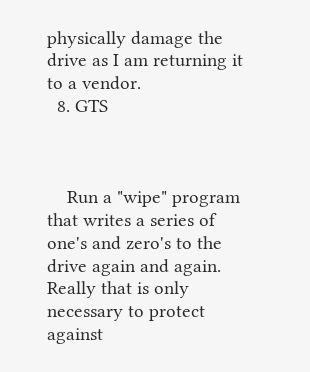physically damage the drive as I am returning it to a vendor.
  8. GTS



    Run a "wipe" program that writes a series of one's and zero's to the drive again and again. Really that is only necessary to protect against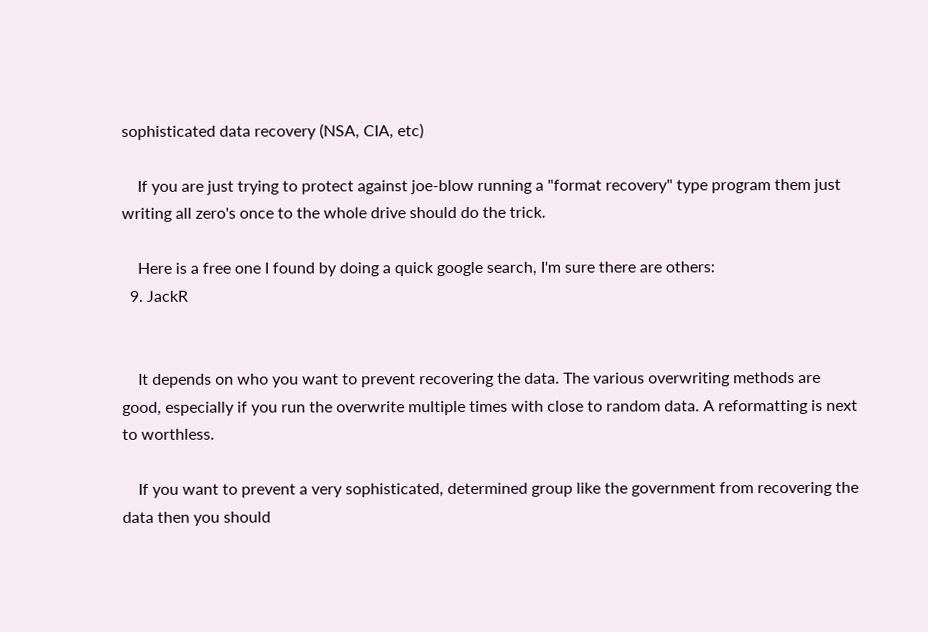sophisticated data recovery (NSA, CIA, etc)

    If you are just trying to protect against joe-blow running a "format recovery" type program them just writing all zero's once to the whole drive should do the trick.

    Here is a free one I found by doing a quick google search, I'm sure there are others:
  9. JackR


    It depends on who you want to prevent recovering the data. The various overwriting methods are good, especially if you run the overwrite multiple times with close to random data. A reformatting is next to worthless.

    If you want to prevent a very sophisticated, determined group like the government from recovering the data then you should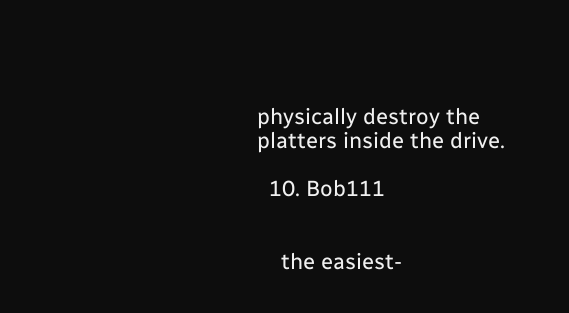physically destroy the platters inside the drive.

  10. Bob111


    the easiest-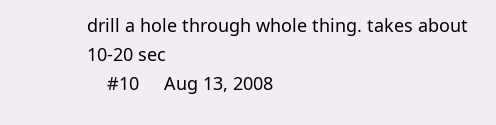drill a hole through whole thing. takes about 10-20 sec
    #10     Aug 13, 2008